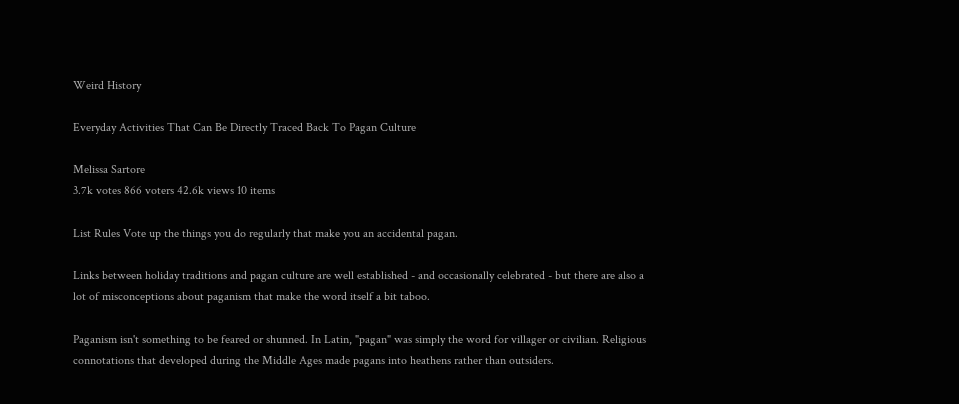Weird History

Everyday Activities That Can Be Directly Traced Back To Pagan Culture

Melissa Sartore
3.7k votes 866 voters 42.6k views 10 items

List Rules Vote up the things you do regularly that make you an accidental pagan.

Links between holiday traditions and pagan culture are well established - and occasionally celebrated - but there are also a lot of misconceptions about paganism that make the word itself a bit taboo.

Paganism isn't something to be feared or shunned. In Latin, "pagan" was simply the word for villager or civilian. Religious connotations that developed during the Middle Ages made pagans into heathens rather than outsiders.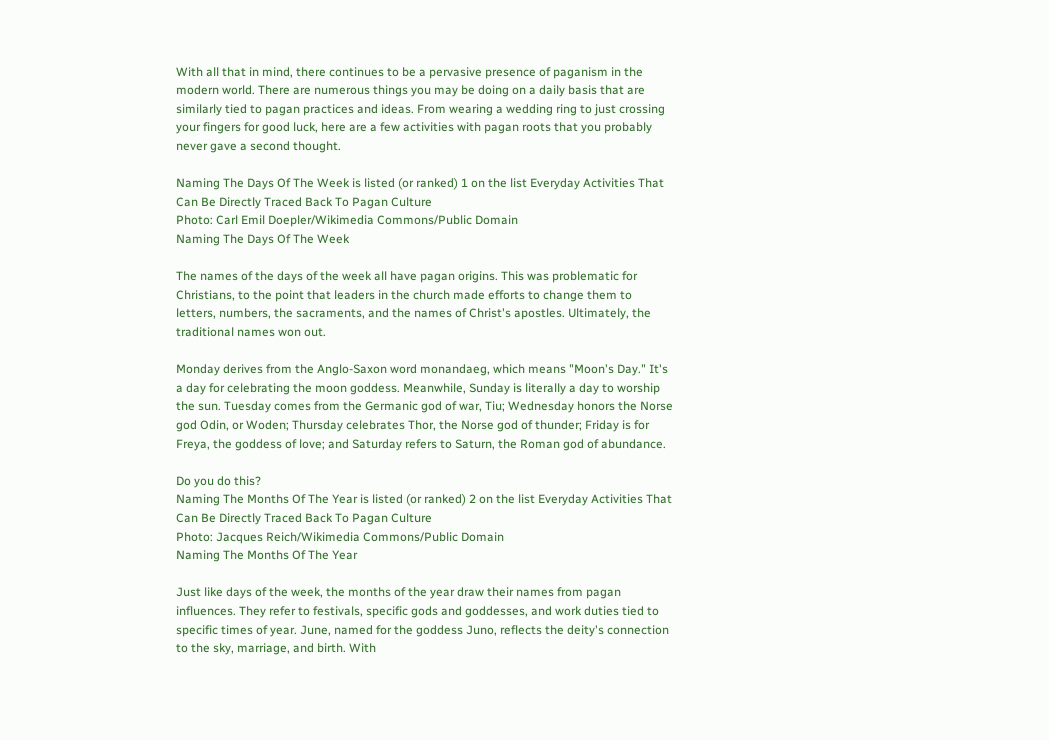With all that in mind, there continues to be a pervasive presence of paganism in the modern world. There are numerous things you may be doing on a daily basis that are similarly tied to pagan practices and ideas. From wearing a wedding ring to just crossing your fingers for good luck, here are a few activities with pagan roots that you probably never gave a second thought.

Naming The Days Of The Week is listed (or ranked) 1 on the list Everyday Activities That Can Be Directly Traced Back To Pagan Culture
Photo: Carl Emil Doepler/Wikimedia Commons/Public Domain
Naming The Days Of The Week

The names of the days of the week all have pagan origins. This was problematic for Christians, to the point that leaders in the church made efforts to change them to letters, numbers, the sacraments, and the names of Christ's apostles. Ultimately, the traditional names won out.

Monday derives from the Anglo-Saxon word monandaeg, which means "Moon's Day." It's a day for celebrating the moon goddess. Meanwhile, Sunday is literally a day to worship the sun. Tuesday comes from the Germanic god of war, Tiu; Wednesday honors the Norse god Odin, or Woden; Thursday celebrates Thor, the Norse god of thunder; Friday is for Freya, the goddess of love; and Saturday refers to Saturn, the Roman god of abundance.

Do you do this?
Naming The Months Of The Year is listed (or ranked) 2 on the list Everyday Activities That Can Be Directly Traced Back To Pagan Culture
Photo: Jacques Reich/Wikimedia Commons/Public Domain
Naming The Months Of The Year

Just like days of the week, the months of the year draw their names from pagan influences. They refer to festivals, specific gods and goddesses, and work duties tied to specific times of year. June, named for the goddess Juno, reflects the deity's connection to the sky, marriage, and birth. With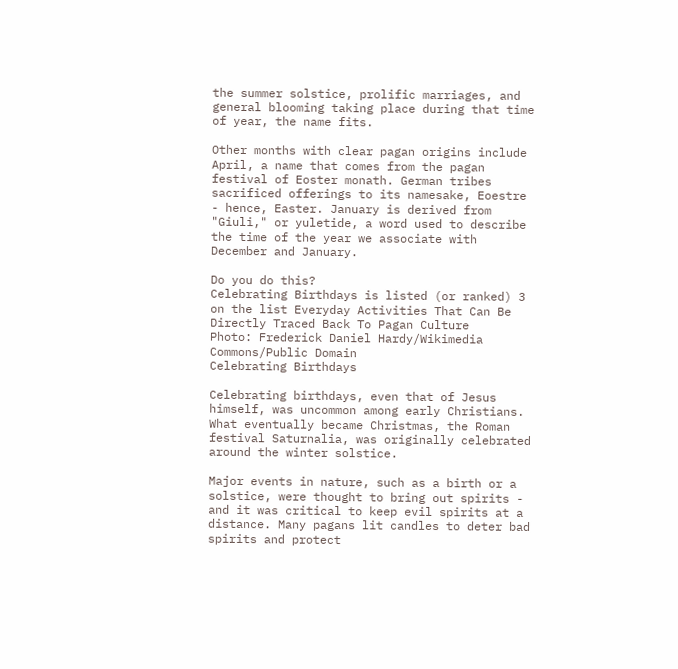the summer solstice, prolific marriages, and general blooming taking place during that time of year, the name fits.

Other months with clear pagan origins include April, a name that comes from the pagan festival of Eoster monath. German tribes sacrificed offerings to its namesake, Eoestre - hence, Easter. January is derived from "Giuli," or yuletide, a word used to describe the time of the year we associate with December and January.

Do you do this?
Celebrating Birthdays is listed (or ranked) 3 on the list Everyday Activities That Can Be Directly Traced Back To Pagan Culture
Photo: Frederick Daniel Hardy/Wikimedia Commons/Public Domain
Celebrating Birthdays

Celebrating birthdays, even that of Jesus himself, was uncommon among early Christians. What eventually became Christmas, the Roman festival Saturnalia, was originally celebrated around the winter solstice.

Major events in nature, such as a birth or a solstice, were thought to bring out spirits - and it was critical to keep evil spirits at a distance. Many pagans lit candles to deter bad spirits and protect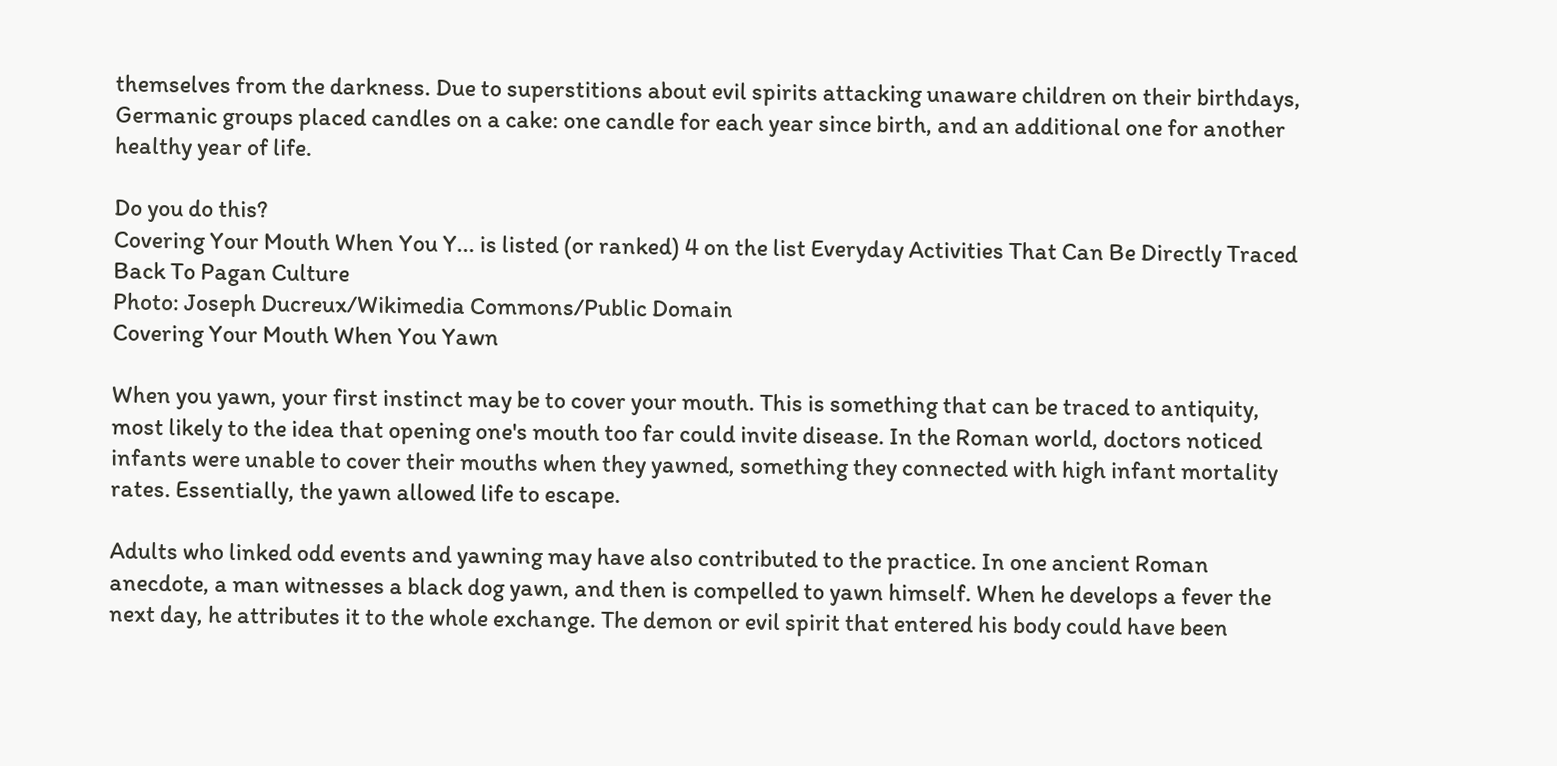themselves from the darkness. Due to superstitions about evil spirits attacking unaware children on their birthdays, Germanic groups placed candles on a cake: one candle for each year since birth, and an additional one for another healthy year of life.

Do you do this?
Covering Your Mouth When You Y... is listed (or ranked) 4 on the list Everyday Activities That Can Be Directly Traced Back To Pagan Culture
Photo: Joseph Ducreux/Wikimedia Commons/Public Domain
Covering Your Mouth When You Yawn

When you yawn, your first instinct may be to cover your mouth. This is something that can be traced to antiquity, most likely to the idea that opening one's mouth too far could invite disease. In the Roman world, doctors noticed infants were unable to cover their mouths when they yawned, something they connected with high infant mortality rates. Essentially, the yawn allowed life to escape.

Adults who linked odd events and yawning may have also contributed to the practice. In one ancient Roman anecdote, a man witnesses a black dog yawn, and then is compelled to yawn himself. When he develops a fever the next day, he attributes it to the whole exchange. The demon or evil spirit that entered his body could have been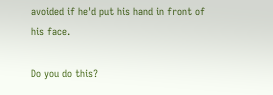avoided if he'd put his hand in front of his face.

Do you do this?